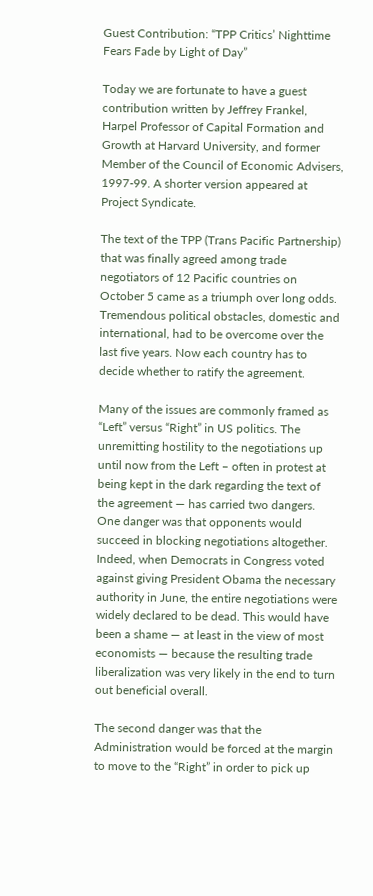Guest Contribution: “TPP Critics’ Nighttime Fears Fade by Light of Day”

Today we are fortunate to have a guest contribution written by Jeffrey Frankel, Harpel Professor of Capital Formation and Growth at Harvard University, and former Member of the Council of Economic Advisers, 1997-99. A shorter version appeared at Project Syndicate.

The text of the TPP (Trans Pacific Partnership) that was finally agreed among trade negotiators of 12 Pacific countries on October 5 came as a triumph over long odds. Tremendous political obstacles, domestic and international, had to be overcome over the last five years. Now each country has to decide whether to ratify the agreement.

Many of the issues are commonly framed as “Left” versus “Right” in US politics. The unremitting hostility to the negotiations up until now from the Left – often in protest at being kept in the dark regarding the text of the agreement — has carried two dangers. One danger was that opponents would succeed in blocking negotiations altogether. Indeed, when Democrats in Congress voted against giving President Obama the necessary authority in June, the entire negotiations were widely declared to be dead. This would have been a shame — at least in the view of most economists — because the resulting trade liberalization was very likely in the end to turn out beneficial overall.

The second danger was that the Administration would be forced at the margin to move to the “Right” in order to pick up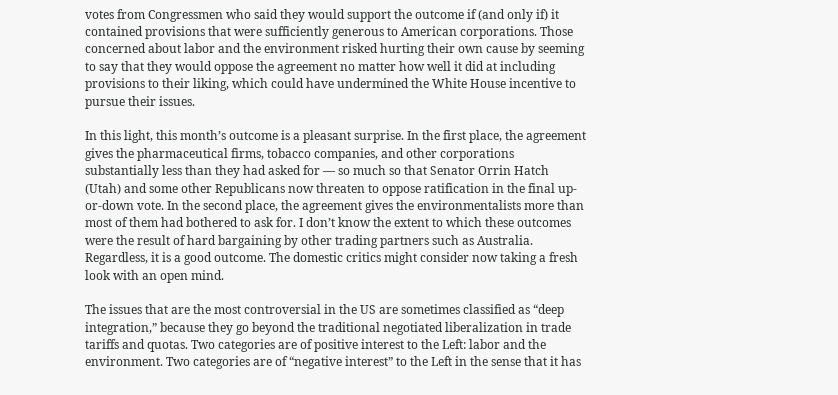votes from Congressmen who said they would support the outcome if (and only if) it contained provisions that were sufficiently generous to American corporations. Those concerned about labor and the environment risked hurting their own cause by seeming to say that they would oppose the agreement no matter how well it did at including provisions to their liking, which could have undermined the White House incentive to pursue their issues.

In this light, this month’s outcome is a pleasant surprise. In the first place, the agreement gives the pharmaceutical firms, tobacco companies, and other corporations substantially less than they had asked for — so much so that Senator Orrin Hatch (Utah) and some other Republicans now threaten to oppose ratification in the final up-or-down vote. In the second place, the agreement gives the environmentalists more than most of them had bothered to ask for. I don’t know the extent to which these outcomes were the result of hard bargaining by other trading partners such as Australia. Regardless, it is a good outcome. The domestic critics might consider now taking a fresh look with an open mind.

The issues that are the most controversial in the US are sometimes classified as “deep integration,” because they go beyond the traditional negotiated liberalization in trade tariffs and quotas. Two categories are of positive interest to the Left: labor and the environment. Two categories are of “negative interest” to the Left in the sense that it has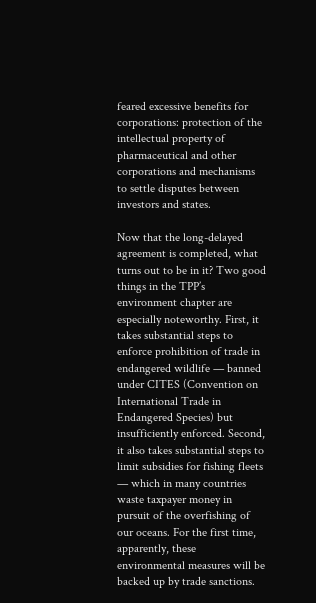feared excessive benefits for corporations: protection of the intellectual property of pharmaceutical and other corporations and mechanisms to settle disputes between investors and states.

Now that the long-delayed agreement is completed, what turns out to be in it? Two good things in the TPP’s environment chapter are especially noteworthy. First, it takes substantial steps to enforce prohibition of trade in endangered wildlife — banned under CITES (Convention on International Trade in Endangered Species) but insufficiently enforced. Second, it also takes substantial steps to limit subsidies for fishing fleets — which in many countries waste taxpayer money in pursuit of the overfishing of our oceans. For the first time, apparently, these environmental measures will be backed up by trade sanctions.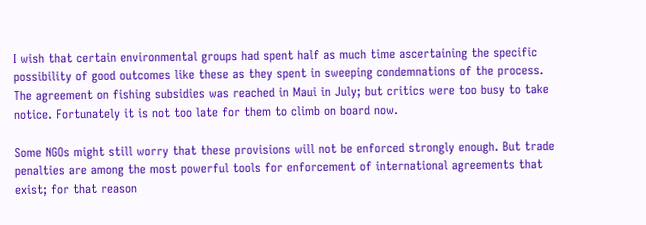I wish that certain environmental groups had spent half as much time ascertaining the specific possibility of good outcomes like these as they spent in sweeping condemnations of the process. The agreement on fishing subsidies was reached in Maui in July; but critics were too busy to take notice. Fortunately it is not too late for them to climb on board now.

Some NGOs might still worry that these provisions will not be enforced strongly enough. But trade penalties are among the most powerful tools for enforcement of international agreements that exist; for that reason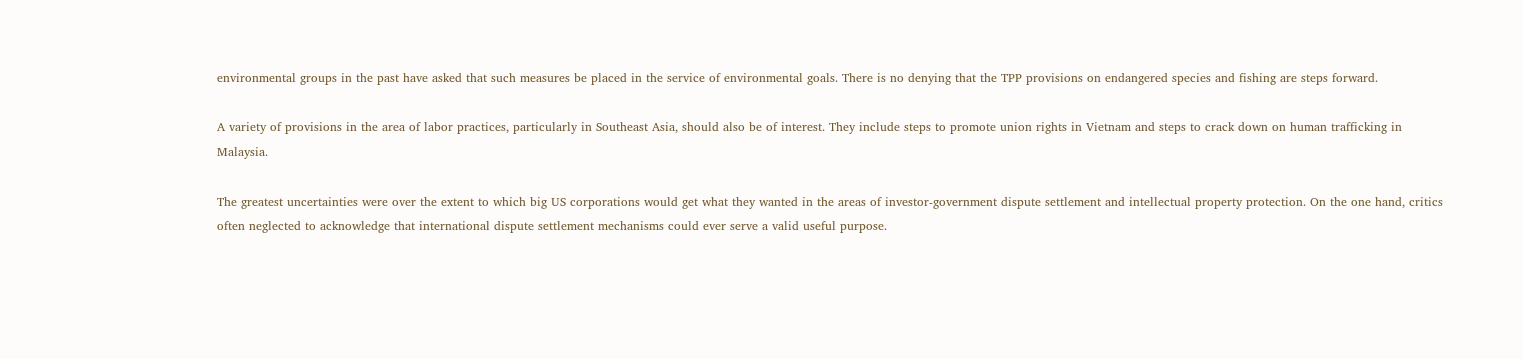environmental groups in the past have asked that such measures be placed in the service of environmental goals. There is no denying that the TPP provisions on endangered species and fishing are steps forward.

A variety of provisions in the area of labor practices, particularly in Southeast Asia, should also be of interest. They include steps to promote union rights in Vietnam and steps to crack down on human trafficking in Malaysia.

The greatest uncertainties were over the extent to which big US corporations would get what they wanted in the areas of investor-government dispute settlement and intellectual property protection. On the one hand, critics often neglected to acknowledge that international dispute settlement mechanisms could ever serve a valid useful purpose.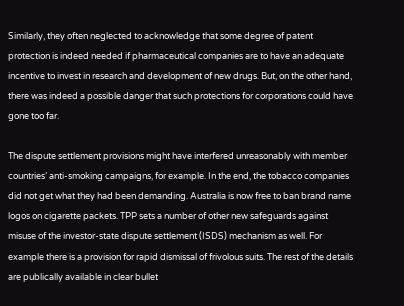Similarly, they often neglected to acknowledge that some degree of patent protection is indeed needed if pharmaceutical companies are to have an adequate incentive to invest in research and development of new drugs. But, on the other hand, there was indeed a possible danger that such protections for corporations could have gone too far.

The dispute settlement provisions might have interfered unreasonably with member countries’ anti-smoking campaigns, for example. In the end, the tobacco companies did not get what they had been demanding. Australia is now free to ban brand name logos on cigarette packets. TPP sets a number of other new safeguards against misuse of the investor-state dispute settlement (ISDS) mechanism as well. For example there is a provision for rapid dismissal of frivolous suits. The rest of the details are publically available in clear bullet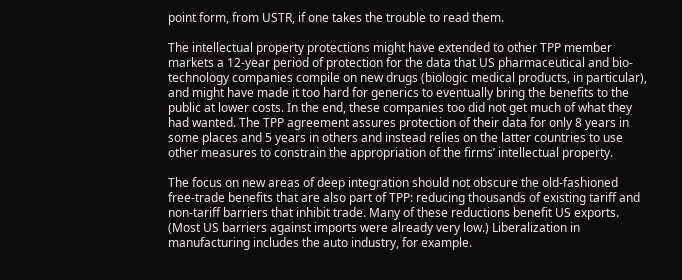point form, from USTR, if one takes the trouble to read them.

The intellectual property protections might have extended to other TPP member markets a 12-year period of protection for the data that US pharmaceutical and bio-technology companies compile on new drugs (biologic medical products, in particular), and might have made it too hard for generics to eventually bring the benefits to the public at lower costs. In the end, these companies too did not get much of what they had wanted. The TPP agreement assures protection of their data for only 8 years in some places and 5 years in others and instead relies on the latter countries to use other measures to constrain the appropriation of the firms’ intellectual property.

The focus on new areas of deep integration should not obscure the old-fashioned free-trade benefits that are also part of TPP: reducing thousands of existing tariff and non-tariff barriers that inhibit trade. Many of these reductions benefit US exports. (Most US barriers against imports were already very low.) Liberalization in manufacturing includes the auto industry, for example.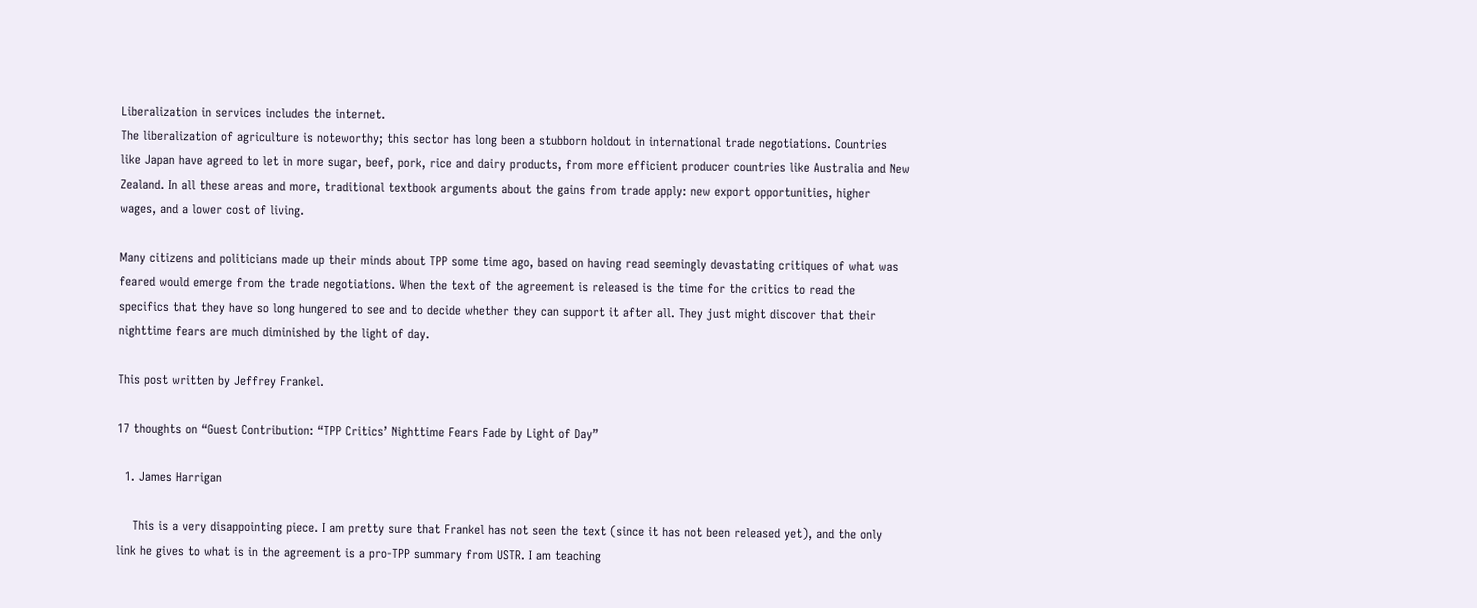Liberalization in services includes the internet.
The liberalization of agriculture is noteworthy; this sector has long been a stubborn holdout in international trade negotiations. Countries like Japan have agreed to let in more sugar, beef, pork, rice and dairy products, from more efficient producer countries like Australia and New Zealand. In all these areas and more, traditional textbook arguments about the gains from trade apply: new export opportunities, higher wages, and a lower cost of living.

Many citizens and politicians made up their minds about TPP some time ago, based on having read seemingly devastating critiques of what was feared would emerge from the trade negotiations. When the text of the agreement is released is the time for the critics to read the specifics that they have so long hungered to see and to decide whether they can support it after all. They just might discover that their nighttime fears are much diminished by the light of day.

This post written by Jeffrey Frankel.

17 thoughts on “Guest Contribution: “TPP Critics’ Nighttime Fears Fade by Light of Day”

  1. James Harrigan

    This is a very disappointing piece. I am pretty sure that Frankel has not seen the text (since it has not been released yet), and the only link he gives to what is in the agreement is a pro-TPP summary from USTR. I am teaching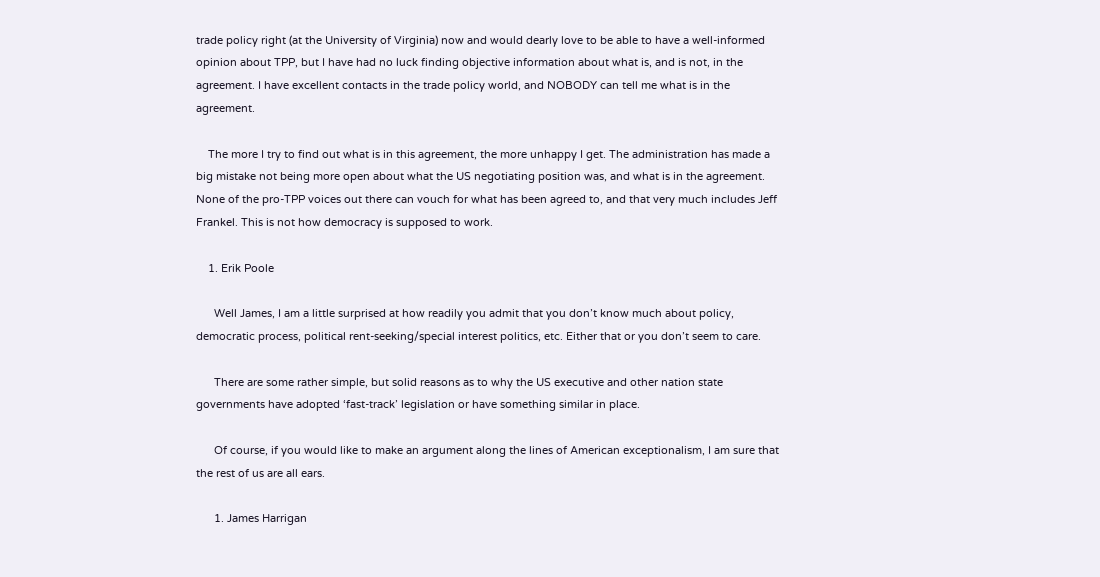trade policy right (at the University of Virginia) now and would dearly love to be able to have a well-informed opinion about TPP, but I have had no luck finding objective information about what is, and is not, in the agreement. I have excellent contacts in the trade policy world, and NOBODY can tell me what is in the agreement.

    The more I try to find out what is in this agreement, the more unhappy I get. The administration has made a big mistake not being more open about what the US negotiating position was, and what is in the agreement. None of the pro-TPP voices out there can vouch for what has been agreed to, and that very much includes Jeff Frankel. This is not how democracy is supposed to work.

    1. Erik Poole

      Well James, I am a little surprised at how readily you admit that you don’t know much about policy, democratic process, political rent-seeking/special interest politics, etc. Either that or you don’t seem to care.

      There are some rather simple, but solid reasons as to why the US executive and other nation state governments have adopted ‘fast-track’ legislation or have something similar in place.

      Of course, if you would like to make an argument along the lines of American exceptionalism, I am sure that the rest of us are all ears.

      1. James Harrigan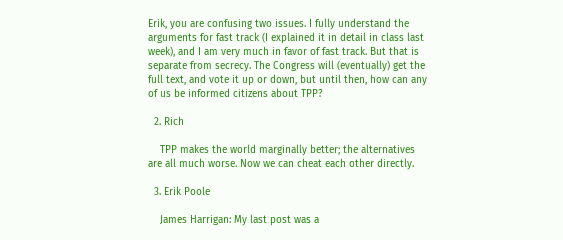Erik, you are confusing two issues. I fully understand the arguments for fast track (I explained it in detail in class last week), and I am very much in favor of fast track. But that is separate from secrecy. The Congress will (eventually) get the full text, and vote it up or down, but until then, how can any of us be informed citizens about TPP?

  2. Rich

    TPP makes the world marginally better; the alternatives are all much worse. Now we can cheat each other directly.

  3. Erik Poole

    James Harrigan: My last post was a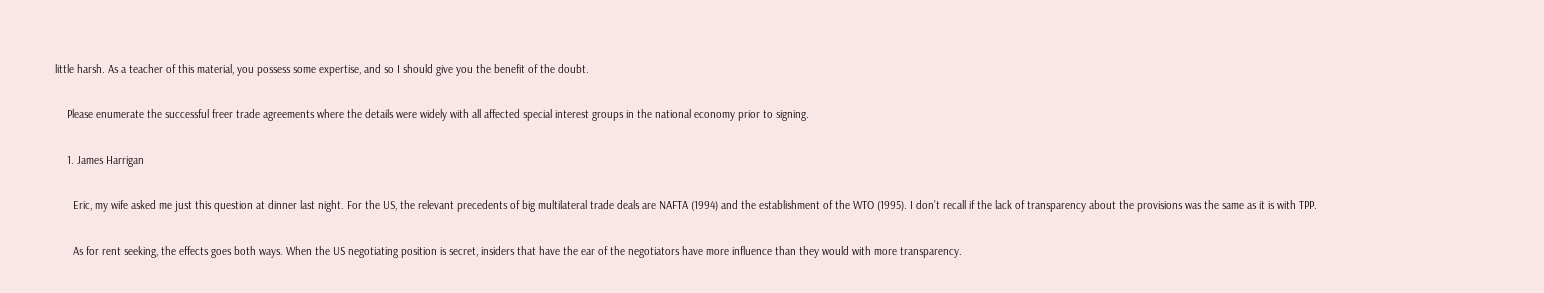little harsh. As a teacher of this material, you possess some expertise, and so I should give you the benefit of the doubt.

    Please enumerate the successful freer trade agreements where the details were widely with all affected special interest groups in the national economy prior to signing.

    1. James Harrigan

      Eric, my wife asked me just this question at dinner last night. For the US, the relevant precedents of big multilateral trade deals are NAFTA (1994) and the establishment of the WTO (1995). I don’t recall if the lack of transparency about the provisions was the same as it is with TPP.

      As for rent seeking, the effects goes both ways. When the US negotiating position is secret, insiders that have the ear of the negotiators have more influence than they would with more transparency.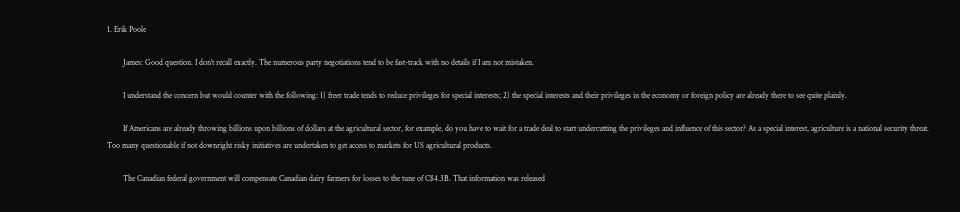1. Erik Poole

        James: Good question. I don’t recall exactly. The numerous party negotiations tend to be fast-track with no details if I am not mistaken.

        I understand the concern but would counter with the following: 1) freer trade tends to reduce privileges for special interests; 2) the special interests and their privileges in the economy or foreign policy are already there to see quite plainly.

        If Americans are already throwing billions upon billions of dollars at the agricultural sector, for example, do you have to wait for a trade deal to start undercutting the privileges and influence of this sector? As a special interest, agriculture is a national security threat. Too many questionable if not downright risky initiatives are undertaken to get access to markets for US agricultural products.

        The Canadian federal government will compensate Canadian dairy farmers for losses to the tune of C$4.3B. That information was released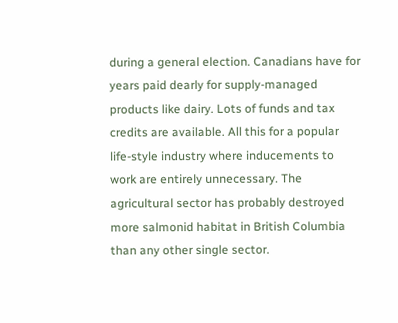during a general election. Canadians have for years paid dearly for supply-managed products like dairy. Lots of funds and tax credits are available. All this for a popular life-style industry where inducements to work are entirely unnecessary. The agricultural sector has probably destroyed more salmonid habitat in British Columbia than any other single sector.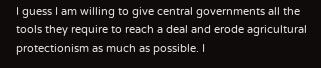I guess I am willing to give central governments all the tools they require to reach a deal and erode agricultural protectionism as much as possible. I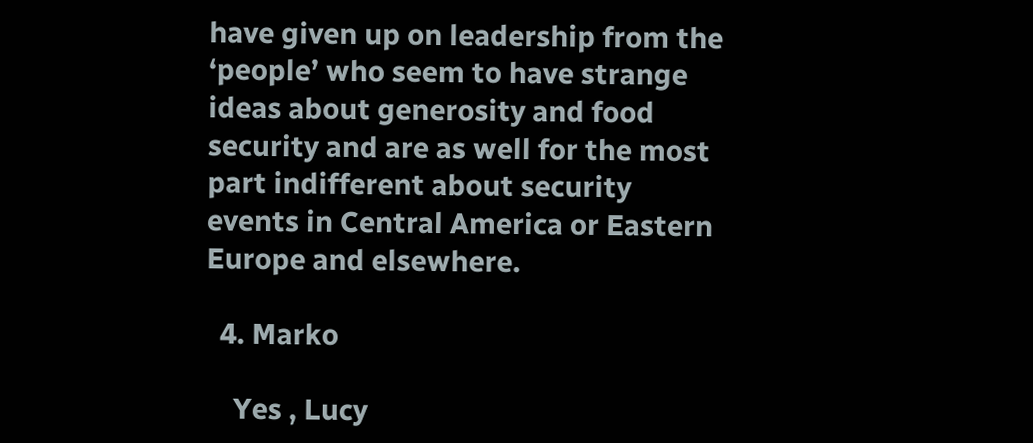have given up on leadership from the ‘people’ who seem to have strange ideas about generosity and food security and are as well for the most part indifferent about security events in Central America or Eastern Europe and elsewhere.

  4. Marko

    Yes , Lucy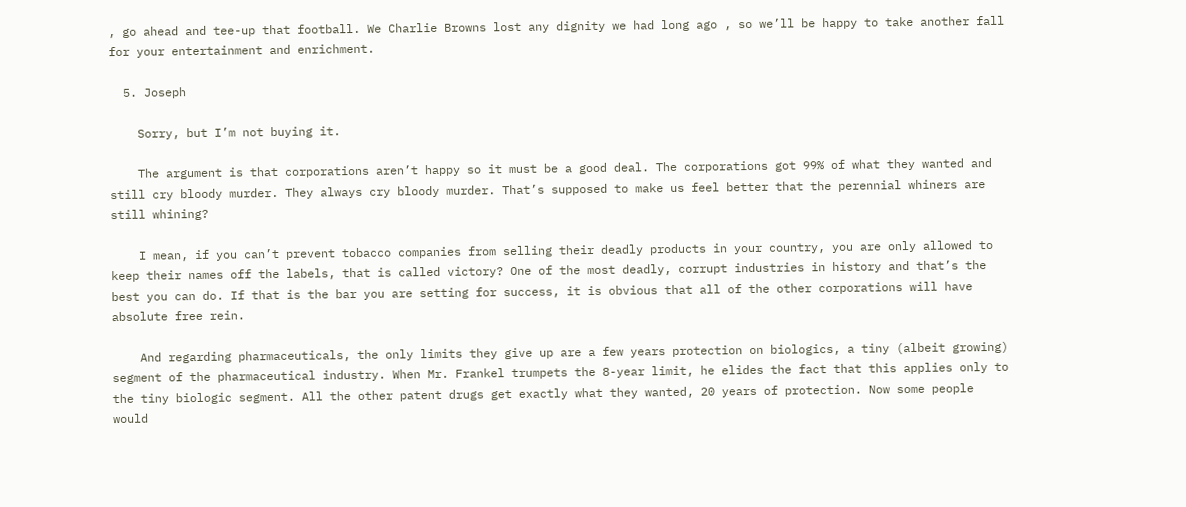, go ahead and tee-up that football. We Charlie Browns lost any dignity we had long ago , so we’ll be happy to take another fall for your entertainment and enrichment.

  5. Joseph

    Sorry, but I’m not buying it.

    The argument is that corporations aren’t happy so it must be a good deal. The corporations got 99% of what they wanted and still cry bloody murder. They always cry bloody murder. That’s supposed to make us feel better that the perennial whiners are still whining?

    I mean, if you can’t prevent tobacco companies from selling their deadly products in your country, you are only allowed to keep their names off the labels, that is called victory? One of the most deadly, corrupt industries in history and that’s the best you can do. If that is the bar you are setting for success, it is obvious that all of the other corporations will have absolute free rein.

    And regarding pharmaceuticals, the only limits they give up are a few years protection on biologics, a tiny (albeit growing) segment of the pharmaceutical industry. When Mr. Frankel trumpets the 8-year limit, he elides the fact that this applies only to the tiny biologic segment. All the other patent drugs get exactly what they wanted, 20 years of protection. Now some people would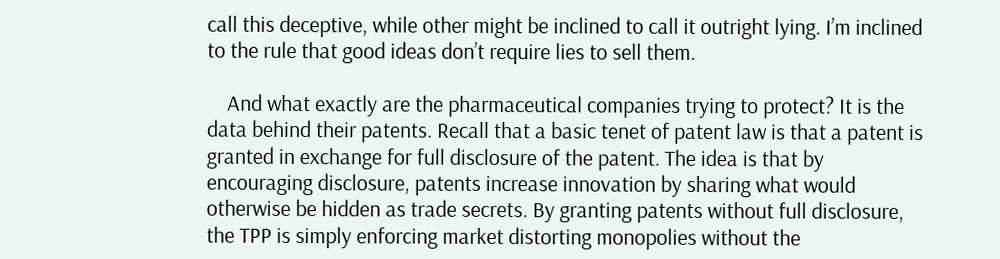call this deceptive, while other might be inclined to call it outright lying. I’m inclined to the rule that good ideas don’t require lies to sell them.

    And what exactly are the pharmaceutical companies trying to protect? It is the data behind their patents. Recall that a basic tenet of patent law is that a patent is granted in exchange for full disclosure of the patent. The idea is that by encouraging disclosure, patents increase innovation by sharing what would otherwise be hidden as trade secrets. By granting patents without full disclosure, the TPP is simply enforcing market distorting monopolies without the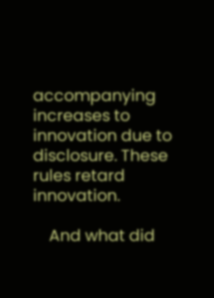accompanying increases to innovation due to disclosure. These rules retard innovation.

    And what did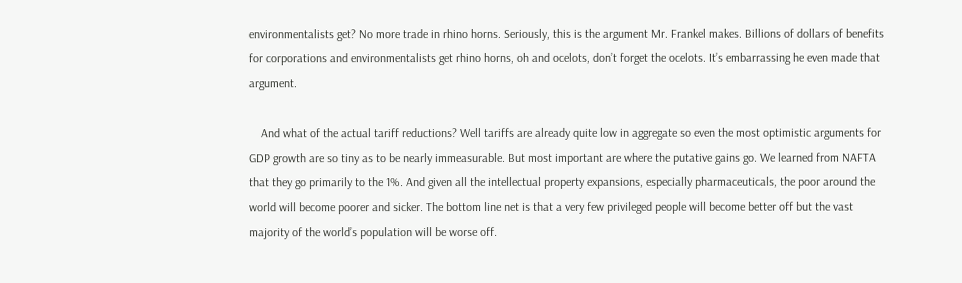environmentalists get? No more trade in rhino horns. Seriously, this is the argument Mr. Frankel makes. Billions of dollars of benefits for corporations and environmentalists get rhino horns, oh and ocelots, don’t forget the ocelots. It’s embarrassing he even made that argument.

    And what of the actual tariff reductions? Well tariffs are already quite low in aggregate so even the most optimistic arguments for GDP growth are so tiny as to be nearly immeasurable. But most important are where the putative gains go. We learned from NAFTA that they go primarily to the 1%. And given all the intellectual property expansions, especially pharmaceuticals, the poor around the world will become poorer and sicker. The bottom line net is that a very few privileged people will become better off but the vast majority of the world’s population will be worse off.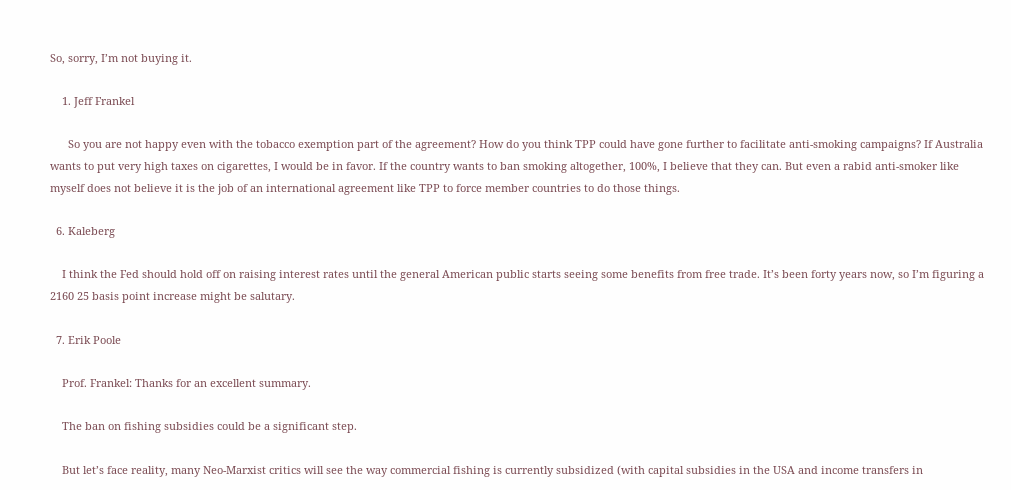So, sorry, I’m not buying it.

    1. Jeff Frankel

      So you are not happy even with the tobacco exemption part of the agreement? How do you think TPP could have gone further to facilitate anti-smoking campaigns? If Australia wants to put very high taxes on cigarettes, I would be in favor. If the country wants to ban smoking altogether, 100%, I believe that they can. But even a rabid anti-smoker like myself does not believe it is the job of an international agreement like TPP to force member countries to do those things.

  6. Kaleberg

    I think the Fed should hold off on raising interest rates until the general American public starts seeing some benefits from free trade. It’s been forty years now, so I’m figuring a 2160 25 basis point increase might be salutary.

  7. Erik Poole

    Prof. Frankel: Thanks for an excellent summary.

    The ban on fishing subsidies could be a significant step.

    But let’s face reality, many Neo-Marxist critics will see the way commercial fishing is currently subsidized (with capital subsidies in the USA and income transfers in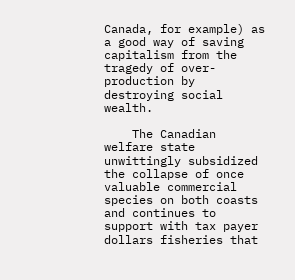Canada, for example) as a good way of saving capitalism from the tragedy of over-production by destroying social wealth.

    The Canadian welfare state unwittingly subsidized the collapse of once valuable commercial species on both coasts and continues to support with tax payer dollars fisheries that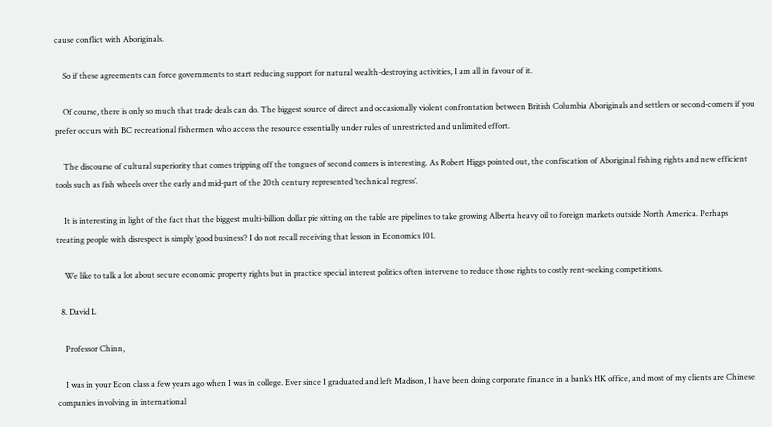cause conflict with Aboriginals.

    So if these agreements can force governments to start reducing support for natural wealth-destroying activities, I am all in favour of it.

    Of course, there is only so much that trade deals can do. The biggest source of direct and occasionally violent confrontation between British Columbia Aboriginals and settlers or second-comers if you prefer occurs with BC recreational fishermen who access the resource essentially under rules of unrestricted and unlimited effort.

    The discourse of cultural superiority that comes tripping off the tongues of second comers is interesting. As Robert Higgs pointed out, the confiscation of Aboriginal fishing rights and new efficient tools such as fish wheels over the early and mid-part of the 20th century represented ‘technical regress’.

    It is interesting in light of the fact that the biggest multi-billion dollar pie sitting on the table are pipelines to take growing Alberta heavy oil to foreign markets outside North America. Perhaps treating people with disrespect is simply ‘good business’? I do not recall receiving that lesson in Economics 101.

    We like to talk a lot about secure economic property rights but in practice special interest politics often intervene to reduce those rights to costly rent-seeking competitions.

  8. David L

    Professor Chinn,

    I was in your Econ class a few years ago when I was in college. Ever since I graduated and left Madison, I have been doing corporate finance in a bank’s HK office, and most of my clients are Chinese companies involving in international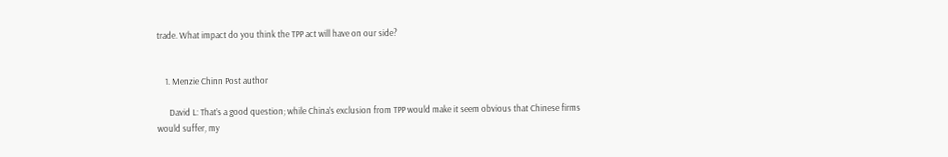trade. What impact do you think the TPP act will have on our side?


    1. Menzie Chinn Post author

      David L: That’s a good question; while China’s exclusion from TPP would make it seem obvious that Chinese firms would suffer, my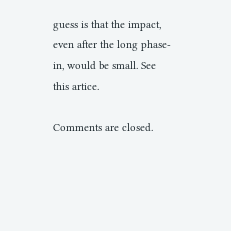guess is that the impact, even after the long phase-in, would be small. See this artice.

Comments are closed.